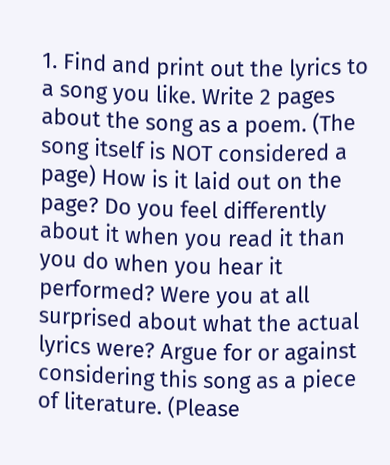1. Find and print out the lyrics to a song you like. Write 2 pages about the song as a poem. (The song itself is NOT considered a page) How is it laid out on the page? Do you feel differently about it when you read it than you do when you hear it performed? Were you at all surprised about what the actual lyrics were? Argue for or against considering this song as a piece of literature. (Please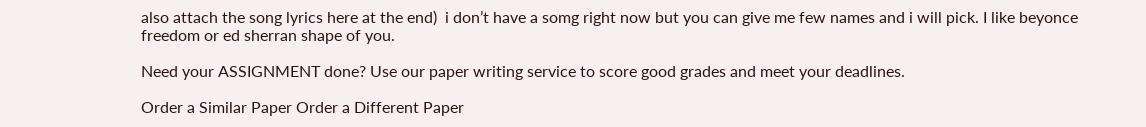also attach the song lyrics here at the end)  i don’t have a somg right now but you can give me few names and i will pick. I like beyonce freedom or ed sherran shape of you.

Need your ASSIGNMENT done? Use our paper writing service to score good grades and meet your deadlines.

Order a Similar Paper Order a Different Paper